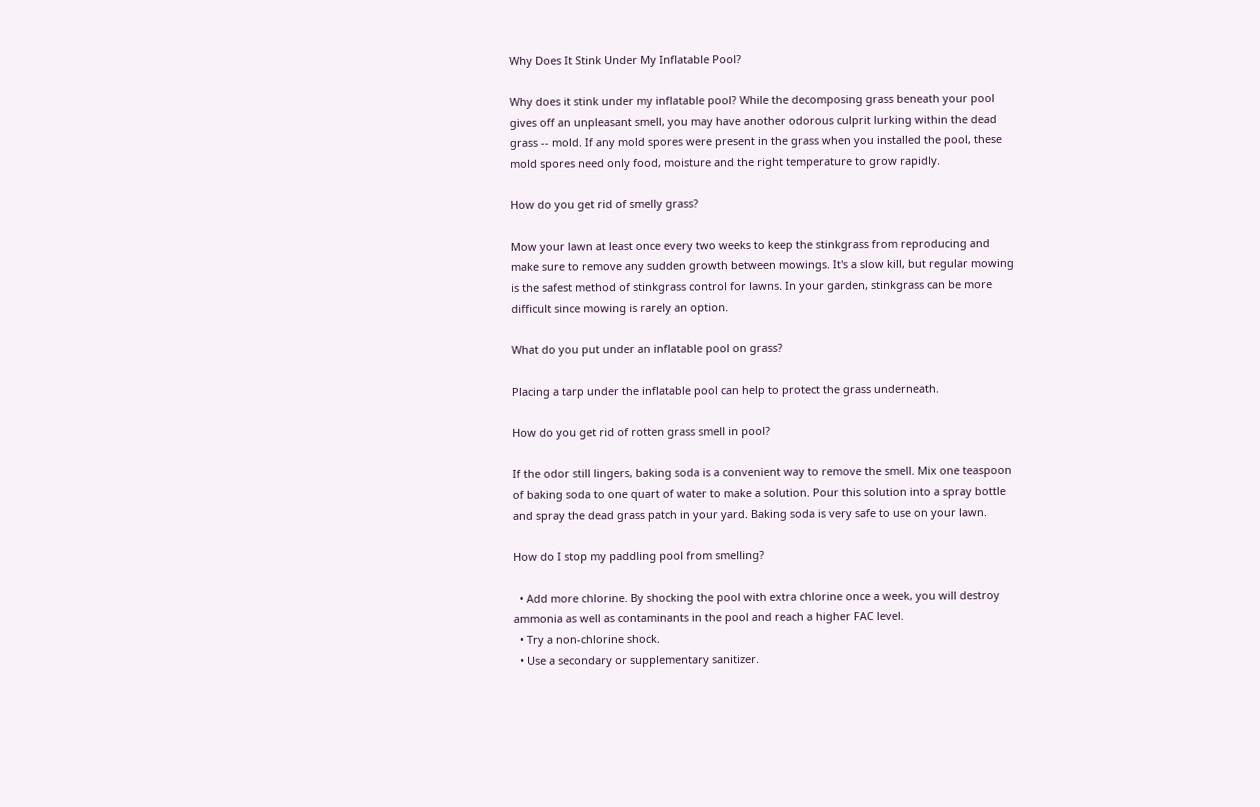Why Does It Stink Under My Inflatable Pool?

Why does it stink under my inflatable pool? While the decomposing grass beneath your pool gives off an unpleasant smell, you may have another odorous culprit lurking within the dead grass -- mold. If any mold spores were present in the grass when you installed the pool, these mold spores need only food, moisture and the right temperature to grow rapidly.

How do you get rid of smelly grass?

Mow your lawn at least once every two weeks to keep the stinkgrass from reproducing and make sure to remove any sudden growth between mowings. It's a slow kill, but regular mowing is the safest method of stinkgrass control for lawns. In your garden, stinkgrass can be more difficult since mowing is rarely an option.

What do you put under an inflatable pool on grass?

Placing a tarp under the inflatable pool can help to protect the grass underneath.

How do you get rid of rotten grass smell in pool?

If the odor still lingers, baking soda is a convenient way to remove the smell. Mix one teaspoon of baking soda to one quart of water to make a solution. Pour this solution into a spray bottle and spray the dead grass patch in your yard. Baking soda is very safe to use on your lawn.

How do I stop my paddling pool from smelling?

  • Add more chlorine. By shocking the pool with extra chlorine once a week, you will destroy ammonia as well as contaminants in the pool and reach a higher FAC level.
  • Try a non-chlorine shock.
  • Use a secondary or supplementary sanitizer.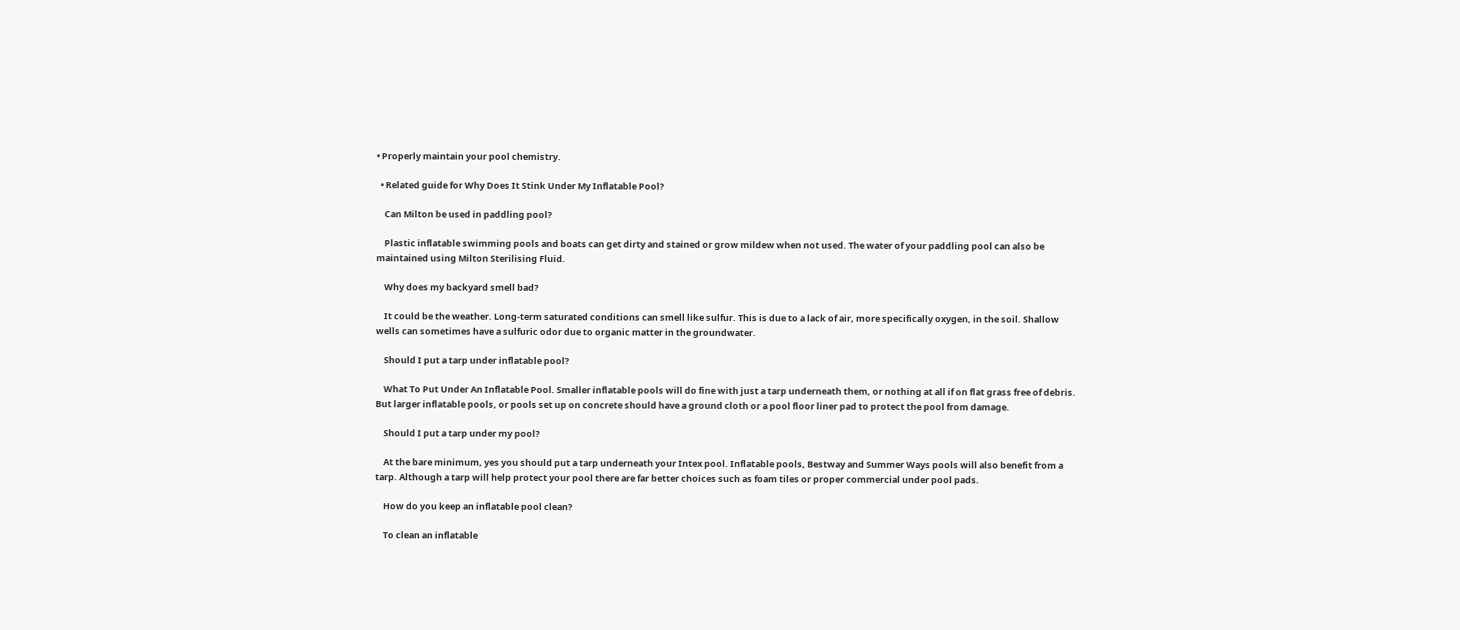• Properly maintain your pool chemistry.

  • Related guide for Why Does It Stink Under My Inflatable Pool?

    Can Milton be used in paddling pool?

    Plastic inflatable swimming pools and boats can get dirty and stained or grow mildew when not used. The water of your paddling pool can also be maintained using Milton Sterilising Fluid.

    Why does my backyard smell bad?

    It could be the weather. Long-term saturated conditions can smell like sulfur. This is due to a lack of air, more specifically oxygen, in the soil. Shallow wells can sometimes have a sulfuric odor due to organic matter in the groundwater.

    Should I put a tarp under inflatable pool?

    What To Put Under An Inflatable Pool. Smaller inflatable pools will do fine with just a tarp underneath them, or nothing at all if on flat grass free of debris. But larger inflatable pools, or pools set up on concrete should have a ground cloth or a pool floor liner pad to protect the pool from damage.

    Should I put a tarp under my pool?

    At the bare minimum, yes you should put a tarp underneath your Intex pool. Inflatable pools, Bestway and Summer Ways pools will also benefit from a tarp. Although a tarp will help protect your pool there are far better choices such as foam tiles or proper commercial under pool pads.

    How do you keep an inflatable pool clean?

    To clean an inflatable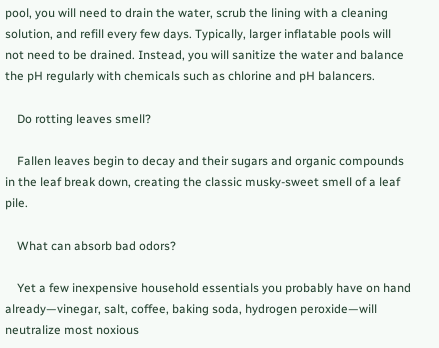pool, you will need to drain the water, scrub the lining with a cleaning solution, and refill every few days. Typically, larger inflatable pools will not need to be drained. Instead, you will sanitize the water and balance the pH regularly with chemicals such as chlorine and pH balancers.

    Do rotting leaves smell?

    Fallen leaves begin to decay and their sugars and organic compounds in the leaf break down, creating the classic musky-sweet smell of a leaf pile.

    What can absorb bad odors?

    Yet a few inexpensive household essentials you probably have on hand already—vinegar, salt, coffee, baking soda, hydrogen peroxide—will neutralize most noxious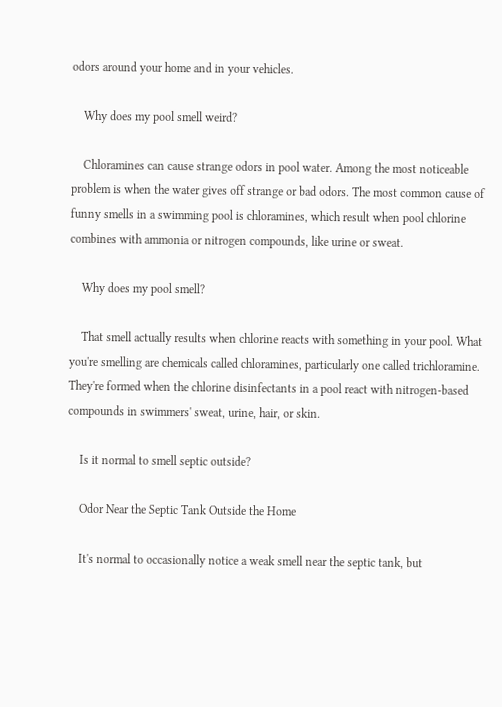odors around your home and in your vehicles.

    Why does my pool smell weird?

    Chloramines can cause strange odors in pool water. Among the most noticeable problem is when the water gives off strange or bad odors. The most common cause of funny smells in a swimming pool is chloramines, which result when pool chlorine combines with ammonia or nitrogen compounds, like urine or sweat.

    Why does my pool smell?

    That smell actually results when chlorine reacts with something in your pool. What you're smelling are chemicals called chloramines, particularly one called trichloramine. They're formed when the chlorine disinfectants in a pool react with nitrogen-based compounds in swimmers' sweat, urine, hair, or skin.

    Is it normal to smell septic outside?

    Odor Near the Septic Tank Outside the Home

    It's normal to occasionally notice a weak smell near the septic tank, but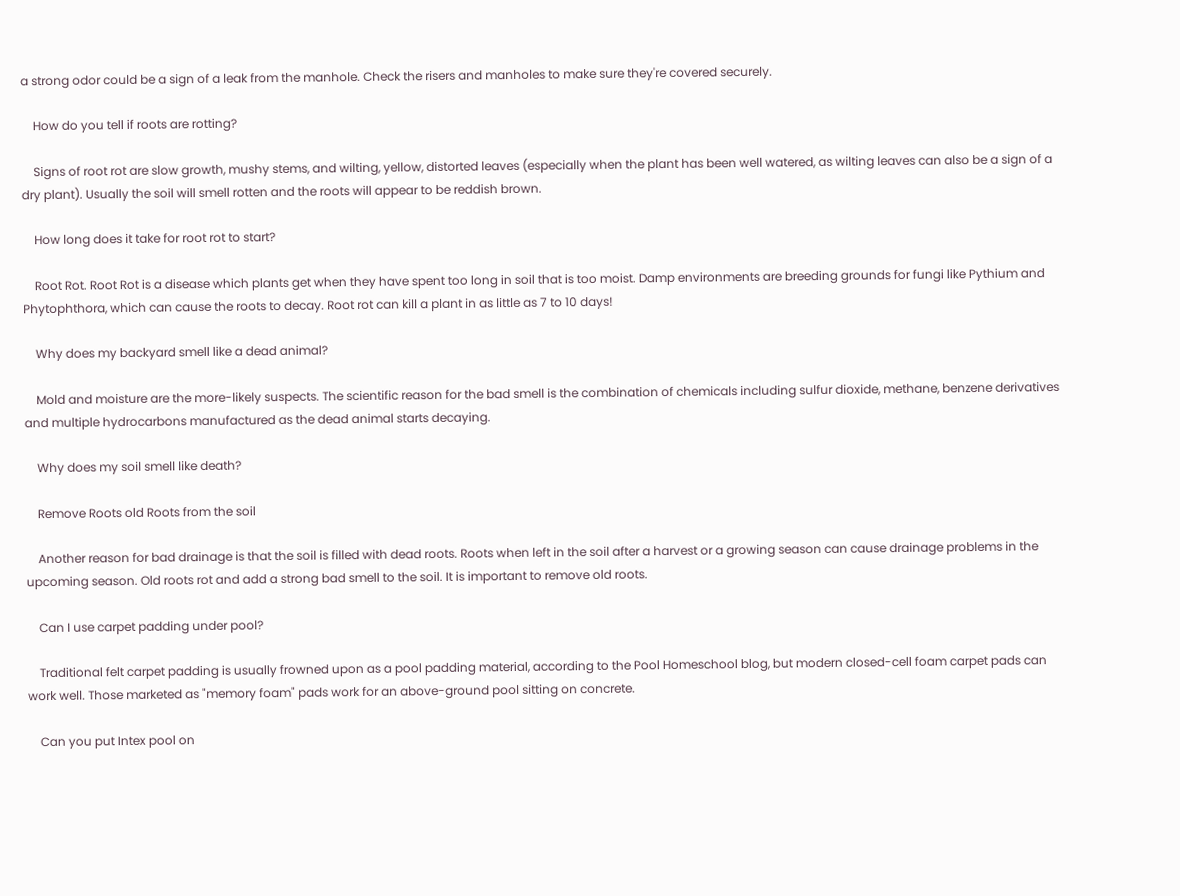a strong odor could be a sign of a leak from the manhole. Check the risers and manholes to make sure they're covered securely.

    How do you tell if roots are rotting?

    Signs of root rot are slow growth, mushy stems, and wilting, yellow, distorted leaves (especially when the plant has been well watered, as wilting leaves can also be a sign of a dry plant). Usually the soil will smell rotten and the roots will appear to be reddish brown.

    How long does it take for root rot to start?

    Root Rot. Root Rot is a disease which plants get when they have spent too long in soil that is too moist. Damp environments are breeding grounds for fungi like Pythium and Phytophthora, which can cause the roots to decay. Root rot can kill a plant in as little as 7 to 10 days!

    Why does my backyard smell like a dead animal?

    Mold and moisture are the more-likely suspects. The scientific reason for the bad smell is the combination of chemicals including sulfur dioxide, methane, benzene derivatives and multiple hydrocarbons manufactured as the dead animal starts decaying.

    Why does my soil smell like death?

    Remove Roots old Roots from the soil

    Another reason for bad drainage is that the soil is filled with dead roots. Roots when left in the soil after a harvest or a growing season can cause drainage problems in the upcoming season. Old roots rot and add a strong bad smell to the soil. It is important to remove old roots.

    Can I use carpet padding under pool?

    Traditional felt carpet padding is usually frowned upon as a pool padding material, according to the Pool Homeschool blog, but modern closed-cell foam carpet pads can work well. Those marketed as "memory foam" pads work for an above-ground pool sitting on concrete.

    Can you put Intex pool on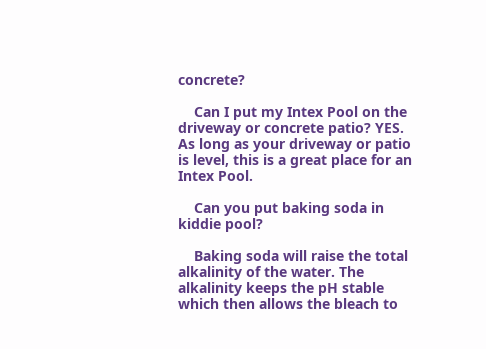concrete?

    Can I put my Intex Pool on the driveway or concrete patio? YES. As long as your driveway or patio is level, this is a great place for an Intex Pool.

    Can you put baking soda in kiddie pool?

    Baking soda will raise the total alkalinity of the water. The alkalinity keeps the pH stable which then allows the bleach to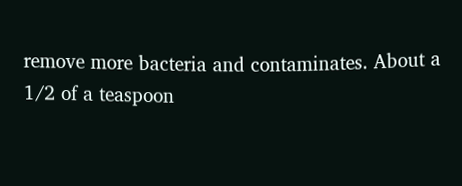remove more bacteria and contaminates. About a 1/2 of a teaspoon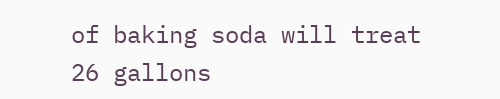of baking soda will treat 26 gallons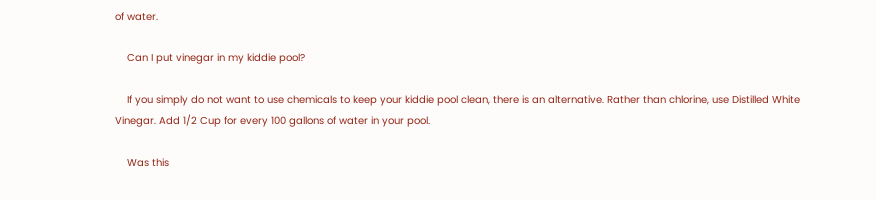of water.

    Can I put vinegar in my kiddie pool?

    If you simply do not want to use chemicals to keep your kiddie pool clean, there is an alternative. Rather than chlorine, use Distilled White Vinegar. Add 1/2 Cup for every 100 gallons of water in your pool.

    Was this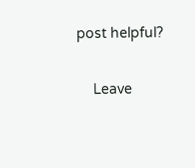post helpful?

    Leave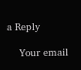a Reply

    Your email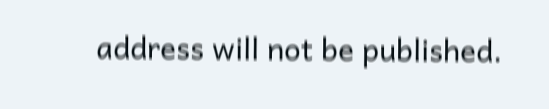address will not be published.